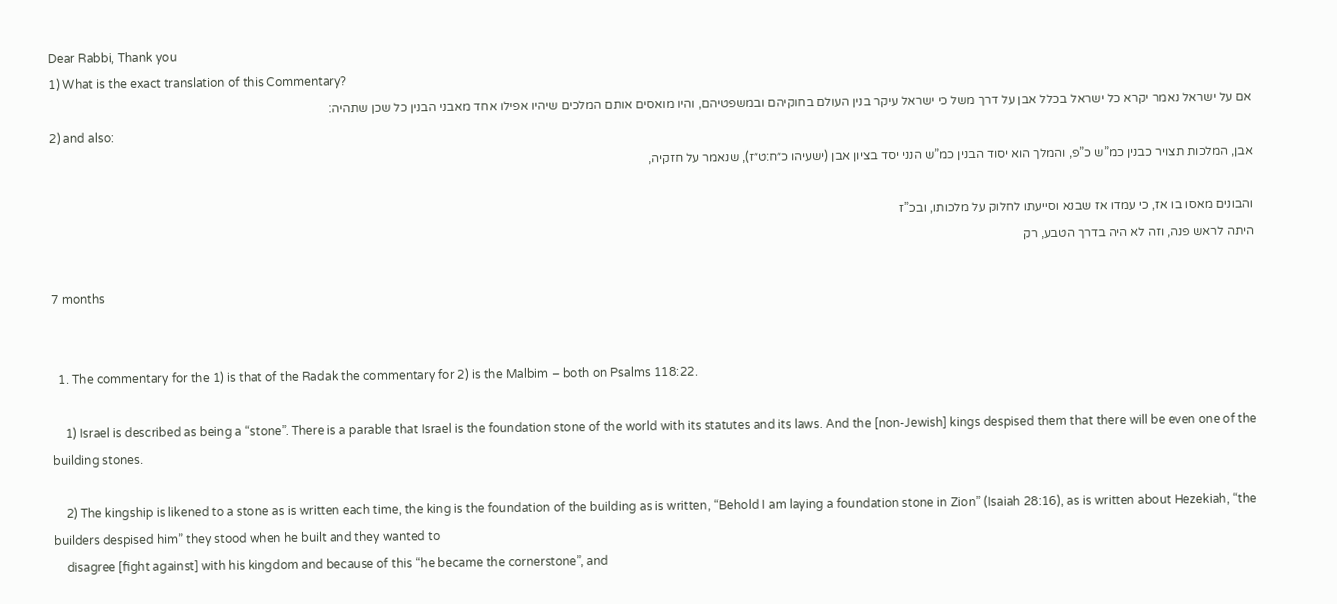Dear Rabbi, Thank you
1) What is the exact translation of this Commentary?
אם על ישראל נאמר יקרא כל ישראל בכלל אבן על דרך משל כי ישראל עיקר בנין העולם בחוקיהם ובמשפטיהם, והיו מואסים אותם המלכים שיהיו אפילו אחד מאבני הבנין כל שכן שתהיה:
2) and also:
אבן, המלכות תצויר כבנין כמ”ש כ”פ, והמלך הוא יסוד הבנין כמ”ש הנני יסד בציון אבן (ישעיהו כ״ח:ט״ז), שנאמר על חזקיה,

והבונים מאסו בו אז, כי עמדו אז שבנא וסייעתו לחלוק על מלכותו, ובכ”ז
היתה לראש פנה, וזה לא היה בדרך הטבע, רק

7 months


  1. The commentary for the 1) is that of the Radak the commentary for 2) is the Malbim – both on Psalms 118:22.

    1) Israel is described as being a “stone”. There is a parable that Israel is the foundation stone of the world with its statutes and its laws. And the [non-Jewish] kings despised them that there will be even one of the building stones.

    2) The kingship is likened to a stone as is written each time, the king is the foundation of the building as is written, “Behold I am laying a foundation stone in Zion” (Isaiah 28:16), as is written about Hezekiah, “the builders despised him” they stood when he built and they wanted to
    disagree [fight against] with his kingdom and because of this “he became the cornerstone”, and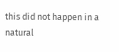this did not happen in a natural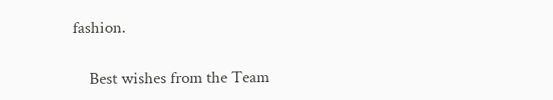fashion.

    Best wishes from the Team